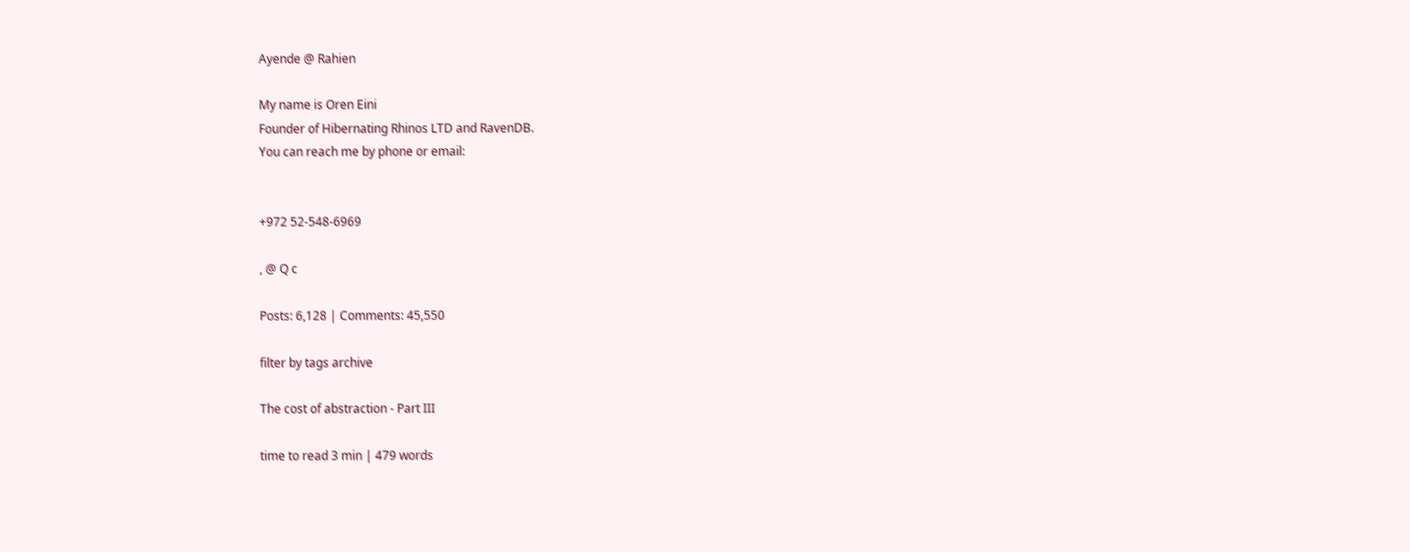Ayende @ Rahien

My name is Oren Eini
Founder of Hibernating Rhinos LTD and RavenDB.
You can reach me by phone or email:


+972 52-548-6969

, @ Q c

Posts: 6,128 | Comments: 45,550

filter by tags archive

The cost of abstraction - Part III

time to read 3 min | 479 words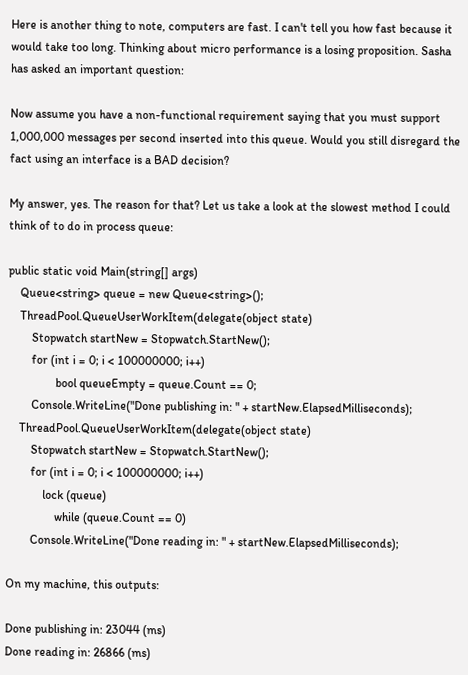Here is another thing to note, computers are fast. I can't tell you how fast because it would take too long. Thinking about micro performance is a losing proposition. Sasha has asked an important question:

Now assume you have a non-functional requirement saying that you must support 1,000,000 messages per second inserted into this queue. Would you still disregard the fact using an interface is a BAD decision?

My answer, yes. The reason for that? Let us take a look at the slowest method I could think of to do in process queue:

public static void Main(string[] args)
    Queue<string> queue = new Queue<string>();
    ThreadPool.QueueUserWorkItem(delegate(object state)
        Stopwatch startNew = Stopwatch.StartNew();
        for (int i = 0; i < 100000000; i++)
                bool queueEmpty = queue.Count == 0;
        Console.WriteLine("Done publishing in: " + startNew.ElapsedMilliseconds);
    ThreadPool.QueueUserWorkItem(delegate(object state)
        Stopwatch startNew = Stopwatch.StartNew();
        for (int i = 0; i < 100000000; i++)
            lock (queue)
                while (queue.Count == 0)
        Console.WriteLine("Done reading in: " + startNew.ElapsedMilliseconds);

On my machine, this outputs:

Done publishing in: 23044 (ms)
Done reading in: 26866 (ms)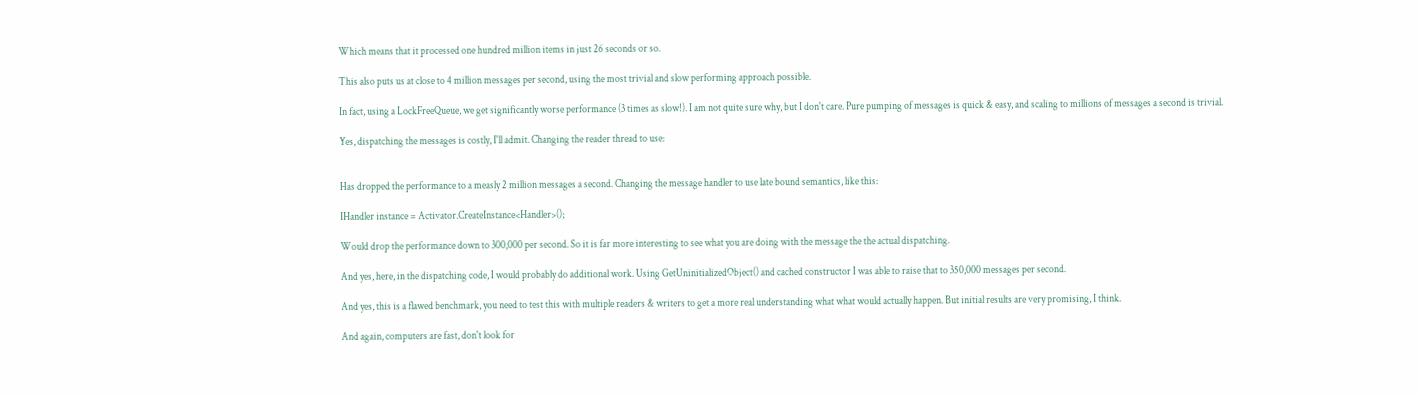Which means that it processed one hundred million items in just 26 seconds or so.

This also puts us at close to 4 million messages per second, using the most trivial and slow performing approach possible.

In fact, using a LockFreeQueue, we get significantly worse performance (3 times as slow!). I am not quite sure why, but I don't care. Pure pumping of messages is quick & easy, and scaling to millions of messages a second is trivial.

Yes, dispatching the messages is costly, I'll admit. Changing the reader thread to use:


Has dropped the performance to a measly 2 million messages a second. Changing the message handler to use late bound semantics, like this:

IHandler instance = Activator.CreateInstance<Handler>();

Would drop the performance down to 300,000 per second. So it is far more interesting to see what you are doing with the message the the actual dispatching.

And yes, here, in the dispatching code, I would probably do additional work. Using GetUninitializedObject() and cached constructor I was able to raise that to 350,000 messages per second.

And yes, this is a flawed benchmark, you need to test this with multiple readers & writers to get a more real understanding what what would actually happen. But initial results are very promising, I think.

And again, computers are fast, don't look for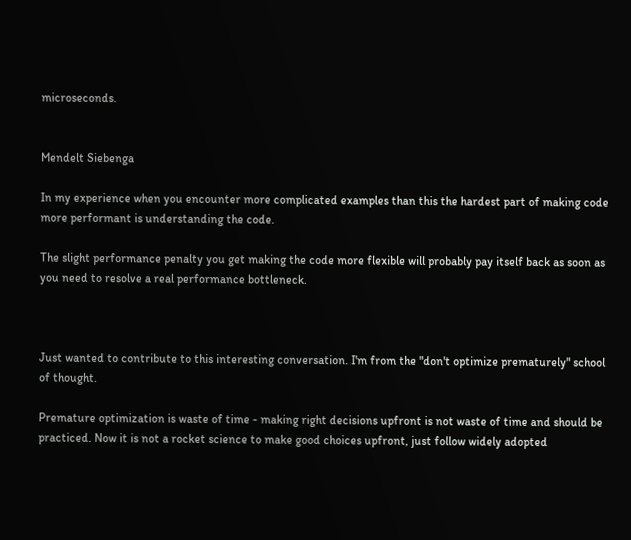microseconds.


Mendelt Siebenga

In my experience when you encounter more complicated examples than this the hardest part of making code more performant is understanding the code.

The slight performance penalty you get making the code more flexible will probably pay itself back as soon as you need to resolve a real performance bottleneck.



Just wanted to contribute to this interesting conversation. I'm from the "don't optimize prematurely" school of thought.

Premature optimization is waste of time - making right decisions upfront is not waste of time and should be practiced. Now it is not a rocket science to make good choices upfront, just follow widely adopted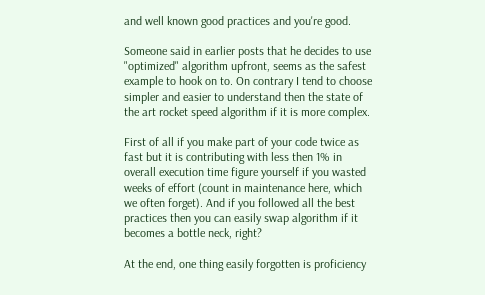and well known good practices and you're good.

Someone said in earlier posts that he decides to use "optimized" algorithm upfront, seems as the safest example to hook on to. On contrary I tend to choose simpler and easier to understand then the state of the art rocket speed algorithm if it is more complex.

First of all if you make part of your code twice as fast but it is contributing with less then 1% in overall execution time figure yourself if you wasted weeks of effort (count in maintenance here, which we often forget). And if you followed all the best practices then you can easily swap algorithm if it becomes a bottle neck, right?

At the end, one thing easily forgotten is proficiency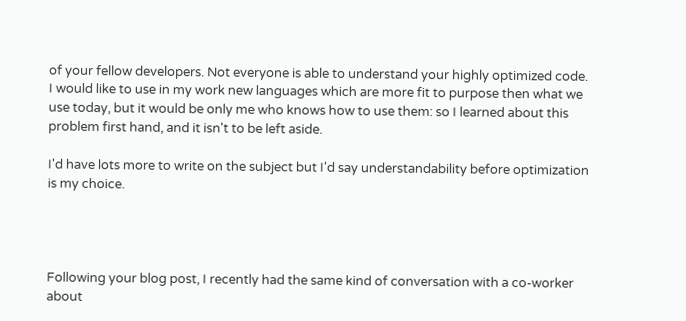of your fellow developers. Not everyone is able to understand your highly optimized code. I would like to use in my work new languages which are more fit to purpose then what we use today, but it would be only me who knows how to use them: so I learned about this problem first hand, and it isn't to be left aside.

I'd have lots more to write on the subject but I'd say understandability before optimization is my choice.




Following your blog post, I recently had the same kind of conversation with a co-worker about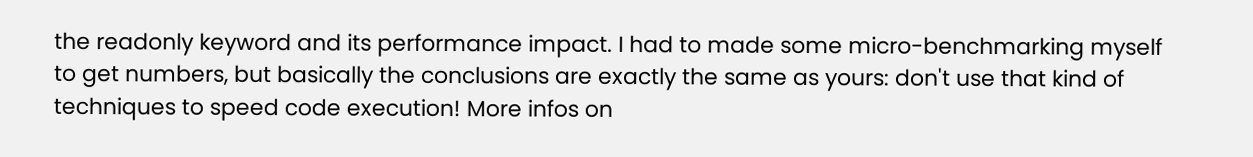the readonly keyword and its performance impact. I had to made some micro-benchmarking myself to get numbers, but basically the conclusions are exactly the same as yours: don't use that kind of techniques to speed code execution! More infos on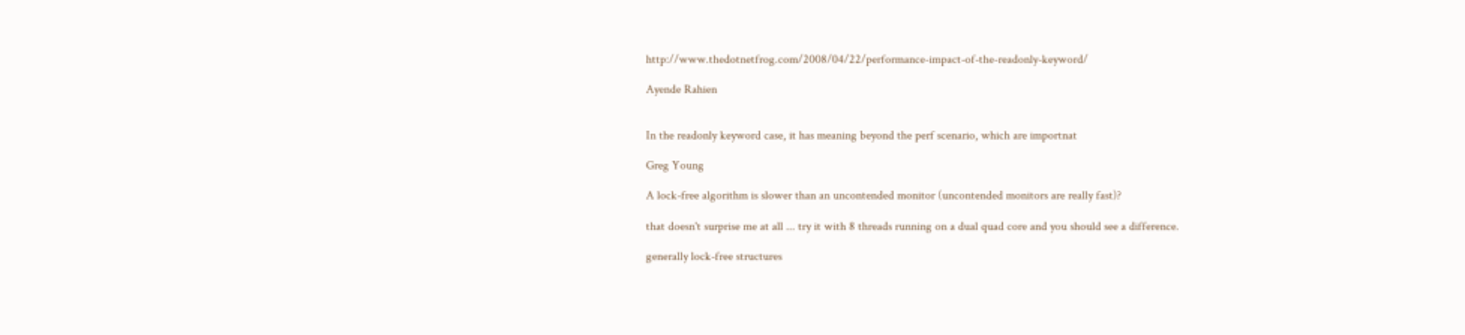http://www.thedotnetfrog.com/2008/04/22/performance-impact-of-the-readonly-keyword/

Ayende Rahien


In the readonly keyword case, it has meaning beyond the perf scenario, which are importnat

Greg Young

A lock-free algorithm is slower than an uncontended monitor (uncontended monitors are really fast)?

that doesn't surprise me at all ... try it with 8 threads running on a dual quad core and you should see a difference.

generally lock-free structures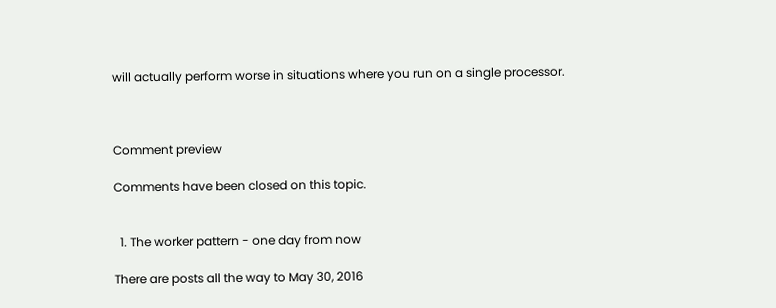will actually perform worse in situations where you run on a single processor.



Comment preview

Comments have been closed on this topic.


  1. The worker pattern - one day from now

There are posts all the way to May 30, 2016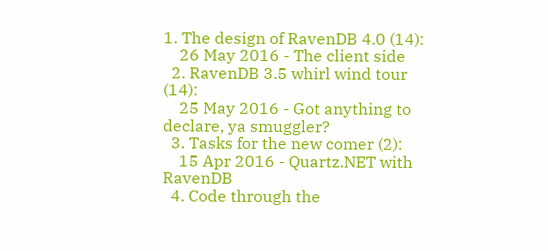1. The design of RavenDB 4.0 (14):
    26 May 2016 - The client side
  2. RavenDB 3.5 whirl wind tour (14):
    25 May 2016 - Got anything to declare, ya smuggler?
  3. Tasks for the new comer (2):
    15 Apr 2016 - Quartz.NET with RavenDB
  4. Code through the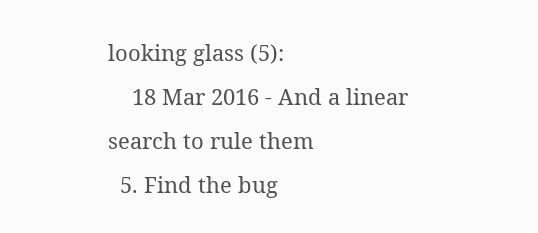looking glass (5):
    18 Mar 2016 - And a linear search to rule them
  5. Find the bug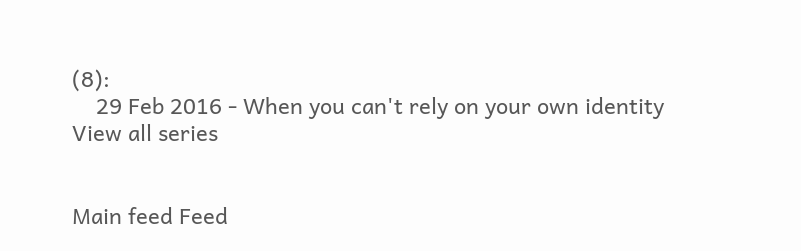(8):
    29 Feb 2016 - When you can't rely on your own identity
View all series


Main feed Feed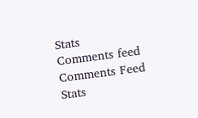Stats
Comments feed   Comments Feed Stats